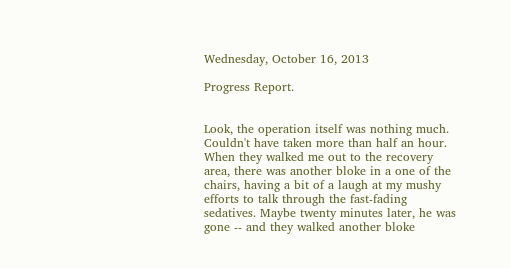Wednesday, October 16, 2013

Progress Report.


Look, the operation itself was nothing much. Couldn't have taken more than half an hour. When they walked me out to the recovery area, there was another bloke in a one of the chairs, having a bit of a laugh at my mushy efforts to talk through the fast-fading sedatives. Maybe twenty minutes later, he was gone -- and they walked another bloke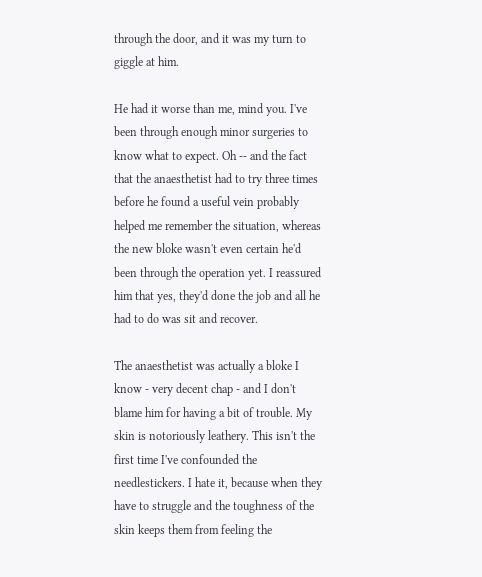through the door, and it was my turn to giggle at him.

He had it worse than me, mind you. I've been through enough minor surgeries to know what to expect. Oh -- and the fact that the anaesthetist had to try three times before he found a useful vein probably helped me remember the situation, whereas the new bloke wasn't even certain he'd been through the operation yet. I reassured him that yes, they'd done the job and all he had to do was sit and recover.

The anaesthetist was actually a bloke I know - very decent chap - and I don't blame him for having a bit of trouble. My skin is notoriously leathery. This isn't the first time I've confounded the needlestickers. I hate it, because when they have to struggle and the toughness of the skin keeps them from feeling the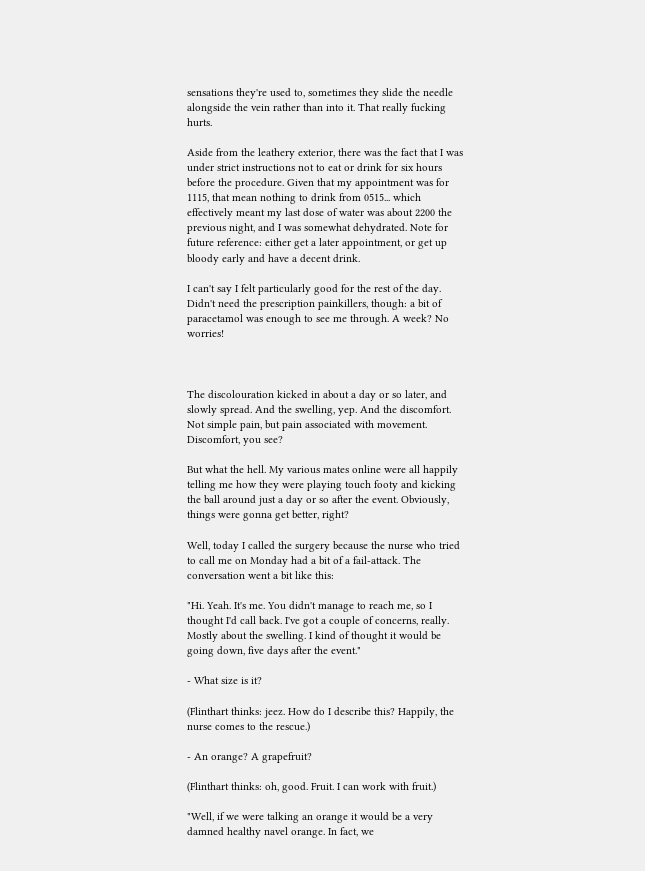sensations they're used to, sometimes they slide the needle alongside the vein rather than into it. That really fucking hurts.

Aside from the leathery exterior, there was the fact that I was under strict instructions not to eat or drink for six hours before the procedure. Given that my appointment was for 1115, that mean nothing to drink from 0515... which effectively meant my last dose of water was about 2200 the previous night, and I was somewhat dehydrated. Note for future reference: either get a later appointment, or get up bloody early and have a decent drink.

I can't say I felt particularly good for the rest of the day. Didn't need the prescription painkillers, though: a bit of paracetamol was enough to see me through. A week? No worries!



The discolouration kicked in about a day or so later, and slowly spread. And the swelling, yep. And the discomfort. Not simple pain, but pain associated with movement. Discomfort, you see?

But what the hell. My various mates online were all happily telling me how they were playing touch footy and kicking the ball around just a day or so after the event. Obviously, things were gonna get better, right?

Well, today I called the surgery because the nurse who tried to call me on Monday had a bit of a fail-attack. The conversation went a bit like this:

"Hi. Yeah. It's me. You didn't manage to reach me, so I thought I'd call back. I've got a couple of concerns, really. Mostly about the swelling. I kind of thought it would be going down, five days after the event."

- What size is it?

(Flinthart thinks: jeez. How do I describe this? Happily, the nurse comes to the rescue.)

- An orange? A grapefruit?

(Flinthart thinks: oh, good. Fruit. I can work with fruit.)

"Well, if we were talking an orange it would be a very damned healthy navel orange. In fact, we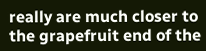really are much closer to the grapefruit end of the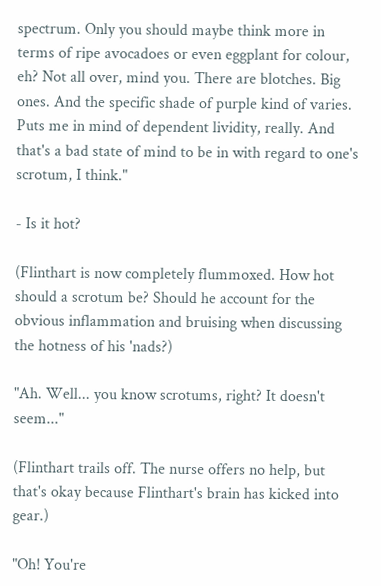spectrum. Only you should maybe think more in terms of ripe avocadoes or even eggplant for colour, eh? Not all over, mind you. There are blotches. Big ones. And the specific shade of purple kind of varies. Puts me in mind of dependent lividity, really. And that's a bad state of mind to be in with regard to one's scrotum, I think."

- Is it hot?

(Flinthart is now completely flummoxed. How hot should a scrotum be? Should he account for the obvious inflammation and bruising when discussing the hotness of his 'nads?)

"Ah. Well... you know scrotums, right? It doesn't seem..."

(Flinthart trails off. The nurse offers no help, but that's okay because Flinthart's brain has kicked into gear.)

"Oh! You're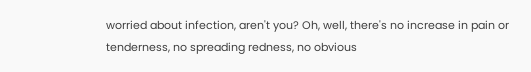worried about infection, aren't you? Oh, well, there's no increase in pain or tenderness, no spreading redness, no obvious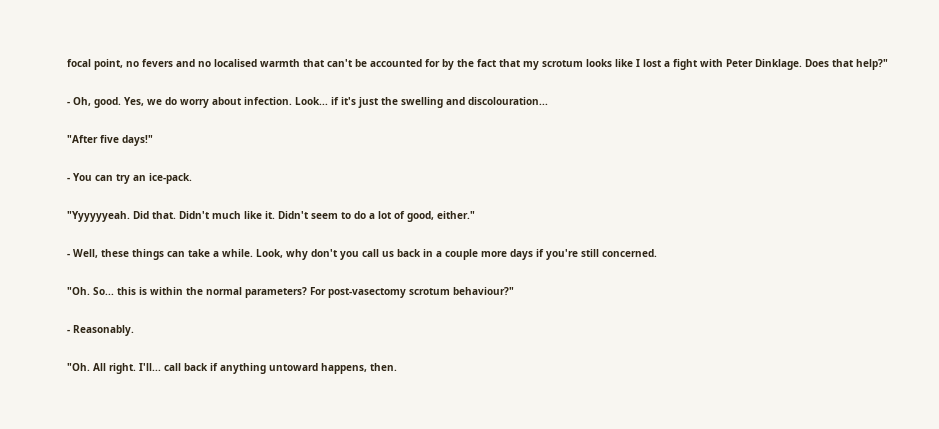focal point, no fevers and no localised warmth that can't be accounted for by the fact that my scrotum looks like I lost a fight with Peter Dinklage. Does that help?"

- Oh, good. Yes, we do worry about infection. Look... if it's just the swelling and discolouration...

"After five days!"

- You can try an ice-pack.

"Yyyyyyeah. Did that. Didn't much like it. Didn't seem to do a lot of good, either."

- Well, these things can take a while. Look, why don't you call us back in a couple more days if you're still concerned.

"Oh. So... this is within the normal parameters? For post-vasectomy scrotum behaviour?"

- Reasonably.

"Oh. All right. I'll... call back if anything untoward happens, then.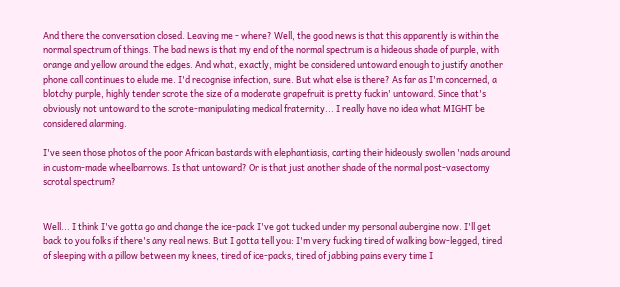And there the conversation closed. Leaving me - where? Well, the good news is that this apparently is within the normal spectrum of things. The bad news is that my end of the normal spectrum is a hideous shade of purple, with orange and yellow around the edges. And what, exactly, might be considered untoward enough to justify another phone call continues to elude me. I'd recognise infection, sure. But what else is there? As far as I'm concerned, a blotchy purple, highly tender scrote the size of a moderate grapefruit is pretty fuckin' untoward. Since that's obviously not untoward to the scrote-manipulating medical fraternity... I really have no idea what MIGHT be considered alarming.

I've seen those photos of the poor African bastards with elephantiasis, carting their hideously swollen 'nads around in custom-made wheelbarrows. Is that untoward? Or is that just another shade of the normal post-vasectomy scrotal spectrum?


Well... I think I've gotta go and change the ice-pack I've got tucked under my personal aubergine now. I'll get back to you folks if there's any real news. But I gotta tell you: I'm very fucking tired of walking bow-legged, tired of sleeping with a pillow between my knees, tired of ice-packs, tired of jabbing pains every time I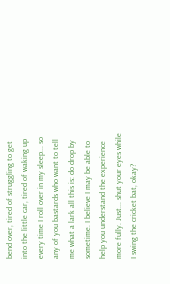bend over, tired of struggling to get into the little car, tired of waking up every time I roll over in my sleep... so any of you bastards who want to tell me what a lark all this is: do drop by sometime. I believe I may be able to help you understand the experience more fully. Just... shut your eyes while I swing the cricket bat, okay?